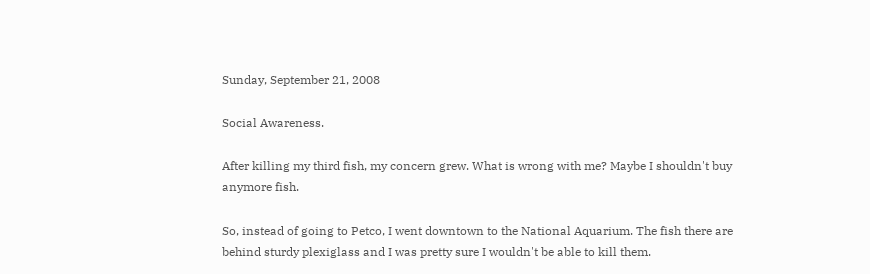Sunday, September 21, 2008

Social Awareness.

After killing my third fish, my concern grew. What is wrong with me? Maybe I shouldn't buy anymore fish.

So, instead of going to Petco, I went downtown to the National Aquarium. The fish there are behind sturdy plexiglass and I was pretty sure I wouldn't be able to kill them.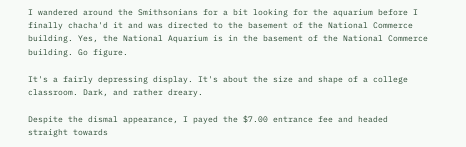I wandered around the Smithsonians for a bit looking for the aquarium before I finally chacha'd it and was directed to the basement of the National Commerce building. Yes, the National Aquarium is in the basement of the National Commerce building. Go figure.

It's a fairly depressing display. It's about the size and shape of a college classroom. Dark, and rather dreary.

Despite the dismal appearance, I payed the $7.00 entrance fee and headed straight towards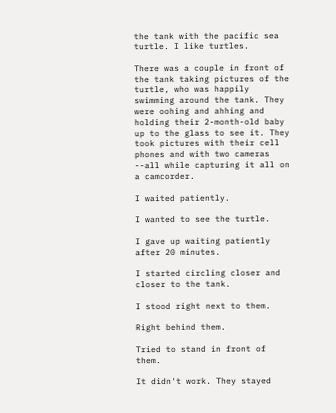the tank with the pacific sea turtle. I like turtles.

There was a couple in front of the tank taking pictures of the turtle, who was happily swimming around the tank. They were oohing and ahhing and holding their 2-month-old baby up to the glass to see it. They took pictures with their cell phones and with two cameras --all while capturing it all on a camcorder.

I waited patiently.

I wanted to see the turtle.

I gave up waiting patiently after 20 minutes.

I started circling closer and closer to the tank.

I stood right next to them.

Right behind them.

Tried to stand in front of them.

It didn't work. They stayed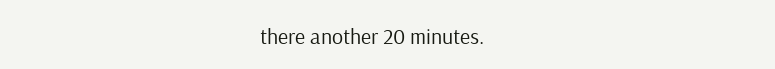there another 20 minutes.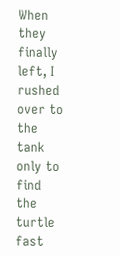When they finally left, I rushed over to the tank only to find the turtle fast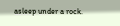asleep under a rock.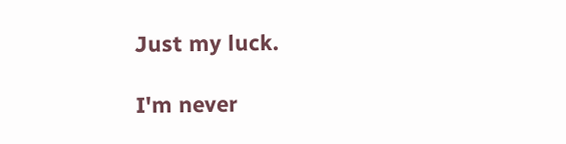Just my luck.

I'm never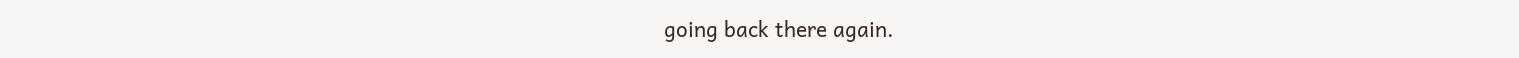going back there again.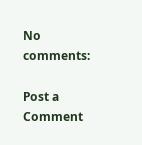No comments:

Post a Comment